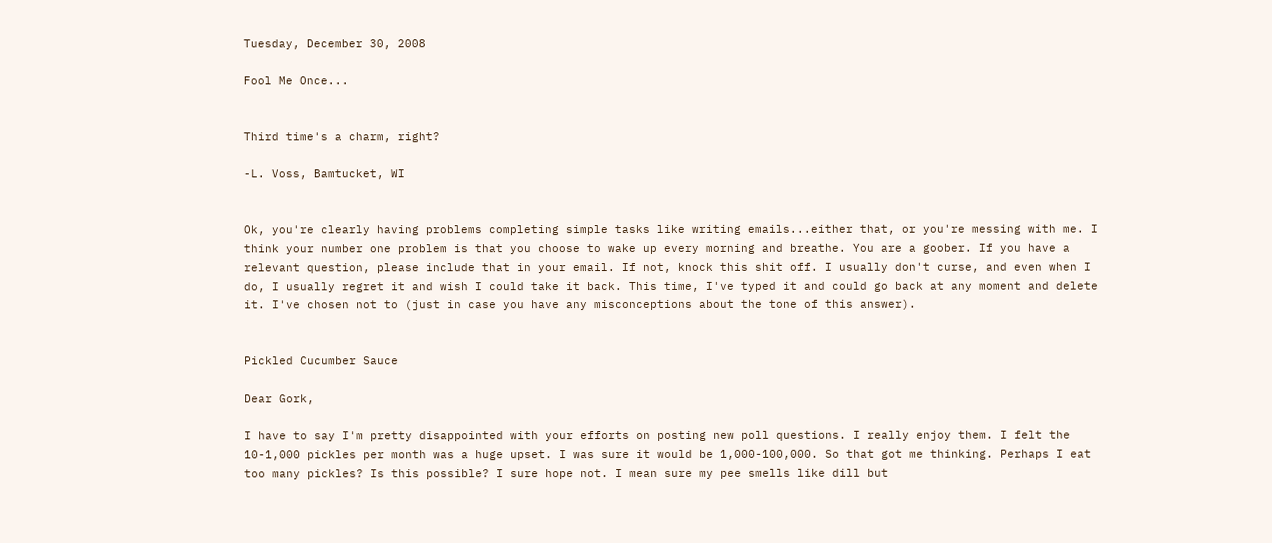Tuesday, December 30, 2008

Fool Me Once...


Third time's a charm, right?

-L. Voss, Bamtucket, WI


Ok, you're clearly having problems completing simple tasks like writing emails...either that, or you're messing with me. I think your number one problem is that you choose to wake up every morning and breathe. You are a goober. If you have a relevant question, please include that in your email. If not, knock this shit off. I usually don't curse, and even when I do, I usually regret it and wish I could take it back. This time, I've typed it and could go back at any moment and delete it. I've chosen not to (just in case you have any misconceptions about the tone of this answer).


Pickled Cucumber Sauce

Dear Gork,

I have to say I'm pretty disappointed with your efforts on posting new poll questions. I really enjoy them. I felt the 10-1,000 pickles per month was a huge upset. I was sure it would be 1,000-100,000. So that got me thinking. Perhaps I eat too many pickles? Is this possible? I sure hope not. I mean sure my pee smells like dill but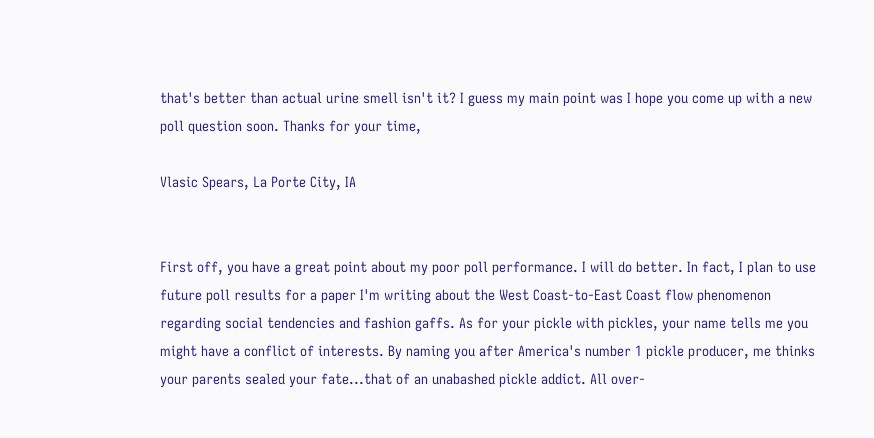that's better than actual urine smell isn't it? I guess my main point was I hope you come up with a new poll question soon. Thanks for your time,

Vlasic Spears, La Porte City, IA


First off, you have a great point about my poor poll performance. I will do better. In fact, I plan to use future poll results for a paper I'm writing about the West Coast-to-East Coast flow phenomenon regarding social tendencies and fashion gaffs. As for your pickle with pickles, your name tells me you might have a conflict of interests. By naming you after America's number 1 pickle producer, me thinks your parents sealed your fate...that of an unabashed pickle addict. All over-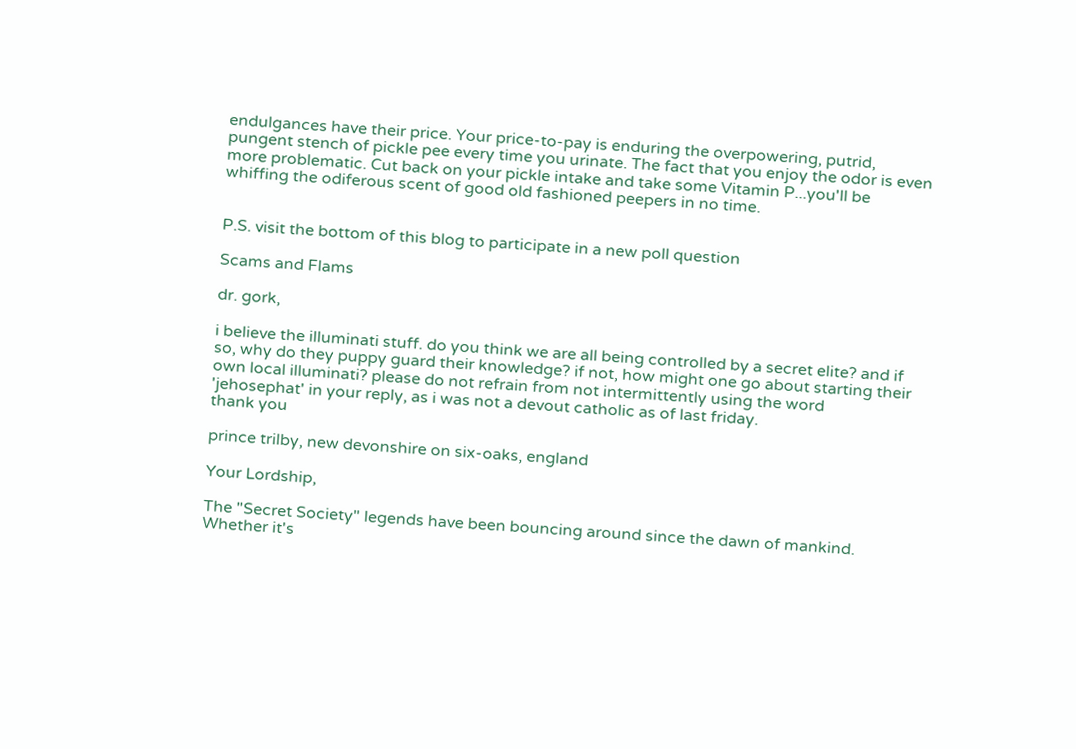endulgances have their price. Your price-to-pay is enduring the overpowering, putrid, pungent stench of pickle pee every time you urinate. The fact that you enjoy the odor is even more problematic. Cut back on your pickle intake and take some Vitamin P...you'll be whiffing the odiferous scent of good old fashioned peepers in no time.


P.S. visit the bottom of this blog to participate in a new poll question

Scams and Flams

dr. gork,

i believe the illuminati stuff. do you think we are all being controlled by a secret elite? and if so, why do they puppy guard their knowledge? if not, how might one go about starting their own local illuminati? please do not refrain from not intermittently using the word 'jehosephat' in your reply, as i was not a devout catholic as of last friday.
thank you

prince trilby, new devonshire on six-oaks, england

Your Lordship,

The "Secret Society" legends have been bouncing around since the dawn of mankind. Whether it's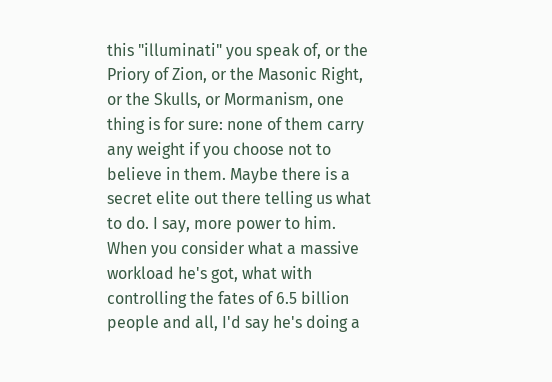this "illuminati" you speak of, or the Priory of Zion, or the Masonic Right, or the Skulls, or Mormanism, one thing is for sure: none of them carry any weight if you choose not to believe in them. Maybe there is a secret elite out there telling us what to do. I say, more power to him. When you consider what a massive workload he's got, what with controlling the fates of 6.5 billion people and all, I'd say he's doing a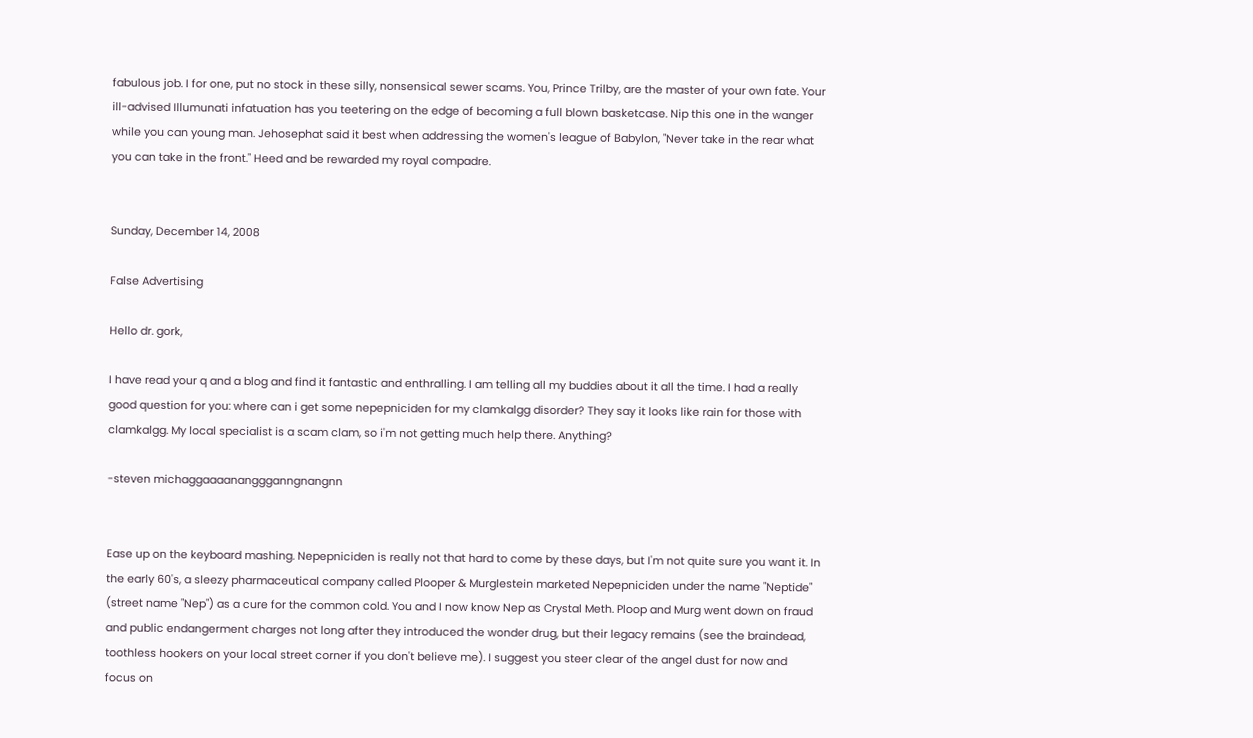fabulous job. I for one, put no stock in these silly, nonsensical sewer scams. You, Prince Trilby, are the master of your own fate. Your ill-advised Illumunati infatuation has you teetering on the edge of becoming a full blown basketcase. Nip this one in the wanger while you can young man. Jehosephat said it best when addressing the women's league of Babylon, "Never take in the rear what you can take in the front." Heed and be rewarded my royal compadre.


Sunday, December 14, 2008

False Advertising

Hello dr. gork,

I have read your q and a blog and find it fantastic and enthralling. I am telling all my buddies about it all the time. I had a really good question for you: where can i get some nepepniciden for my clamkalgg disorder? They say it looks like rain for those with clamkalgg. My local specialist is a scam clam, so i'm not getting much help there. Anything?

-steven michaggaaaananggganngnangnn


Ease up on the keyboard mashing. Nepepniciden is really not that hard to come by these days, but I'm not quite sure you want it. In the early 60's, a sleezy pharmaceutical company called Plooper & Murglestein marketed Nepepniciden under the name "Neptide" (street name "Nep") as a cure for the common cold. You and I now know Nep as Crystal Meth. Ploop and Murg went down on fraud and public endangerment charges not long after they introduced the wonder drug, but their legacy remains (see the braindead, toothless hookers on your local street corner if you don't believe me). I suggest you steer clear of the angel dust for now and focus on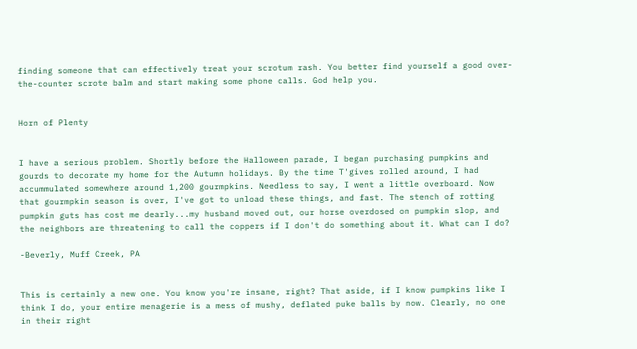finding someone that can effectively treat your scrotum rash. You better find yourself a good over-the-counter scrote balm and start making some phone calls. God help you.


Horn of Plenty


I have a serious problem. Shortly before the Halloween parade, I began purchasing pumpkins and gourds to decorate my home for the Autumn holidays. By the time T'gives rolled around, I had accummulated somewhere around 1,200 gourmpkins. Needless to say, I went a little overboard. Now that gourmpkin season is over, I've got to unload these things, and fast. The stench of rotting pumpkin guts has cost me dearly...my husband moved out, our horse overdosed on pumpkin slop, and the neighbors are threatening to call the coppers if I don't do something about it. What can I do?

-Beverly, Muff Creek, PA


This is certainly a new one. You know you're insane, right? That aside, if I know pumpkins like I think I do, your entire menagerie is a mess of mushy, deflated puke balls by now. Clearly, no one in their right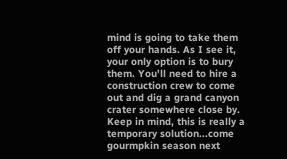mind is going to take them off your hands. As I see it, your only option is to bury them. You'll need to hire a construction crew to come out and dig a grand canyon crater somewhere close by. Keep in mind, this is really a temporary solution...come gourmpkin season next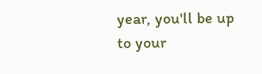year, you'll be up to your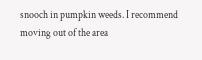snooch in pumpkin weeds. I recommend moving out of the area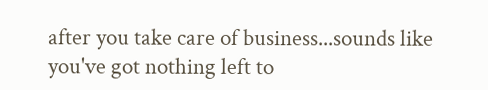after you take care of business...sounds like you've got nothing left to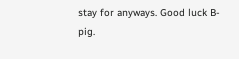stay for anyways. Good luck B-pig.